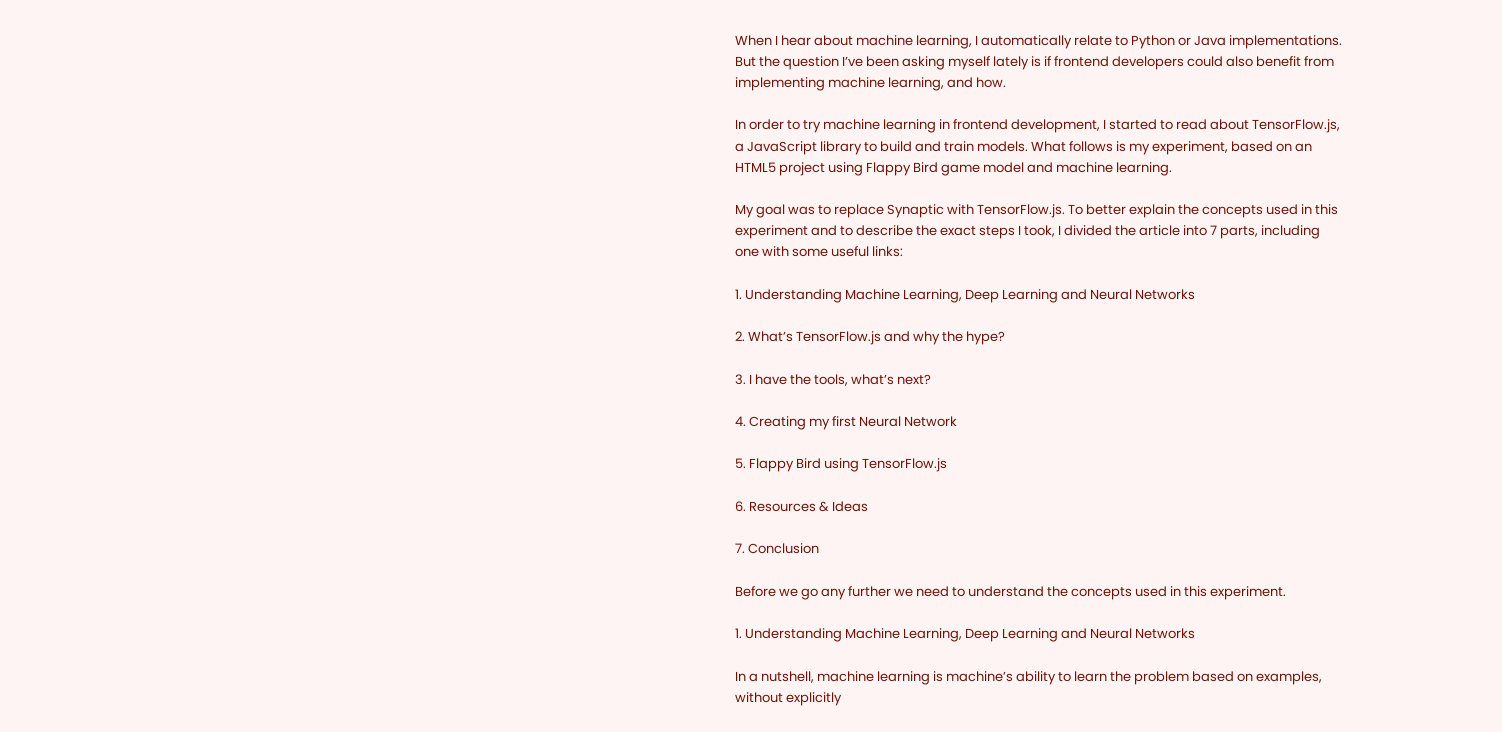When I hear about machine learning, I automatically relate to Python or Java implementations. But the question I’ve been asking myself lately is if frontend developers could also benefit from implementing machine learning, and how.

In order to try machine learning in frontend development, I started to read about TensorFlow.js, a JavaScript library to build and train models. What follows is my experiment, based on an HTML5 project using Flappy Bird game model and machine learning.

My goal was to replace Synaptic with TensorFlow.js. To better explain the concepts used in this experiment and to describe the exact steps I took, I divided the article into 7 parts, including one with some useful links:

1. Understanding Machine Learning, Deep Learning and Neural Networks

2. What’s TensorFlow.js and why the hype?

3. I have the tools, what’s next?

4. Creating my first Neural Network

5. Flappy Bird using TensorFlow.js

6. Resources & Ideas

7. Conclusion

Before we go any further we need to understand the concepts used in this experiment.

1. Understanding Machine Learning, Deep Learning and Neural Networks

In a nutshell, machine learning is machine’s ability to learn the problem based on examples, without explicitly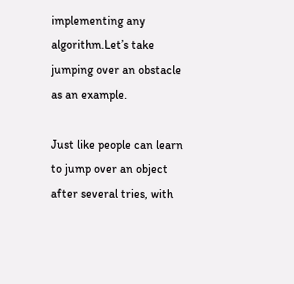implementing any algorithm.Let’s take jumping over an obstacle as an example.

Just like people can learn to jump over an object after several tries, with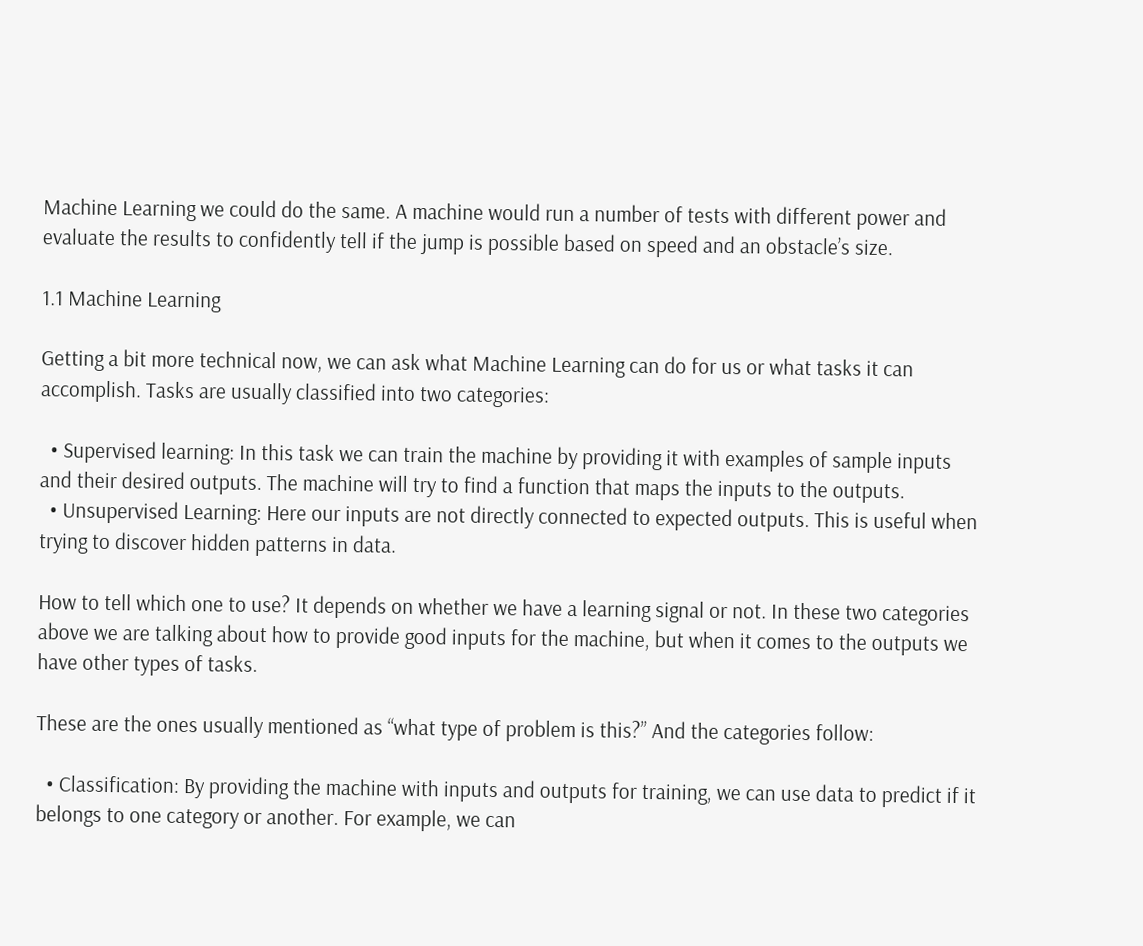Machine Learning we could do the same. A machine would run a number of tests with different power and evaluate the results to confidently tell if the jump is possible based on speed and an obstacle’s size.

1.1 Machine Learning

Getting a bit more technical now, we can ask what Machine Learning can do for us or what tasks it can accomplish. Tasks are usually classified into two categories:

  • Supervised learning: In this task we can train the machine by providing it with examples of sample inputs and their desired outputs. The machine will try to find a function that maps the inputs to the outputs.
  • Unsupervised Learning: Here our inputs are not directly connected to expected outputs. This is useful when trying to discover hidden patterns in data.

How to tell which one to use? It depends on whether we have a learning signal or not. In these two categories above we are talking about how to provide good inputs for the machine, but when it comes to the outputs we have other types of tasks.

These are the ones usually mentioned as “what type of problem is this?” And the categories follow:

  • Classification: By providing the machine with inputs and outputs for training, we can use data to predict if it belongs to one category or another. For example, we can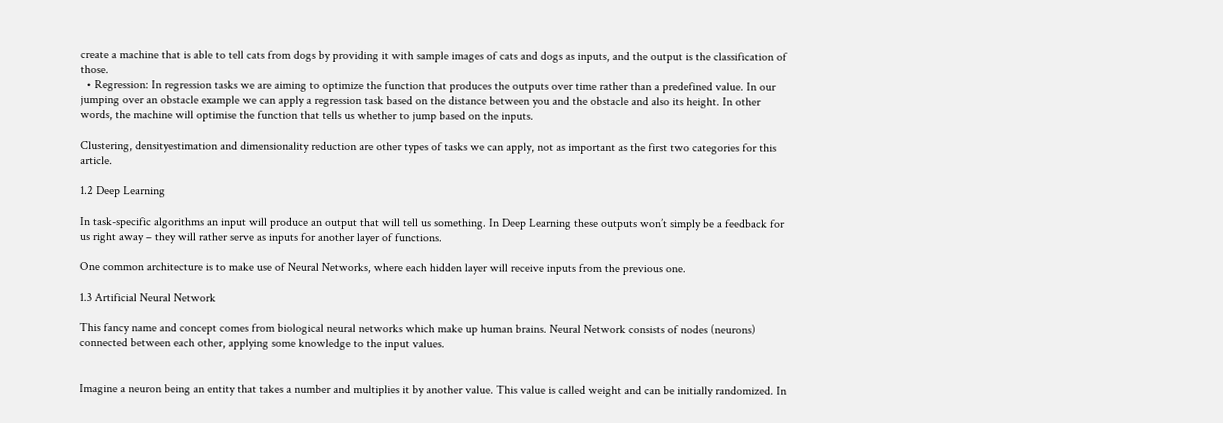create a machine that is able to tell cats from dogs by providing it with sample images of cats and dogs as inputs, and the output is the classification of those.
  • Regression: In regression tasks we are aiming to optimize the function that produces the outputs over time rather than a predefined value. In our jumping over an obstacle example we can apply a regression task based on the distance between you and the obstacle and also its height. In other words, the machine will optimise the function that tells us whether to jump based on the inputs.

Clustering, densityestimation and dimensionality reduction are other types of tasks we can apply, not as important as the first two categories for this article.

1.2 Deep Learning

In task-specific algorithms an input will produce an output that will tell us something. In Deep Learning these outputs won’t simply be a feedback for us right away – they will rather serve as inputs for another layer of functions.

One common architecture is to make use of Neural Networks, where each hidden layer will receive inputs from the previous one.

1.3 Artificial Neural Network

This fancy name and concept comes from biological neural networks which make up human brains. Neural Network consists of nodes (neurons) connected between each other, applying some knowledge to the input values.


Imagine a neuron being an entity that takes a number and multiplies it by another value. This value is called weight and can be initially randomized. In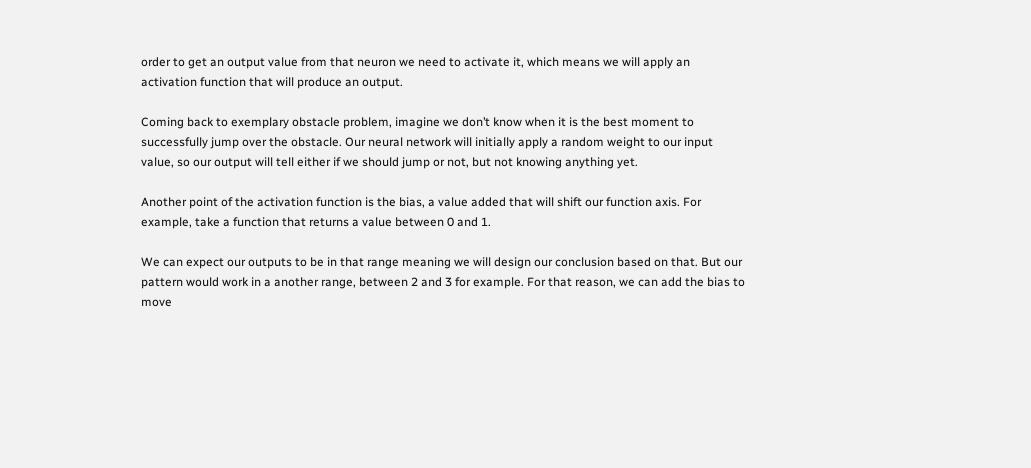order to get an output value from that neuron we need to activate it, which means we will apply an activation function that will produce an output.

Coming back to exemplary obstacle problem, imagine we don’t know when it is the best moment to successfully jump over the obstacle. Our neural network will initially apply a random weight to our input value, so our output will tell either if we should jump or not, but not knowing anything yet.

Another point of the activation function is the bias, a value added that will shift our function axis. For example, take a function that returns a value between 0 and 1.

We can expect our outputs to be in that range meaning we will design our conclusion based on that. But our pattern would work in a another range, between 2 and 3 for example. For that reason, we can add the bias to move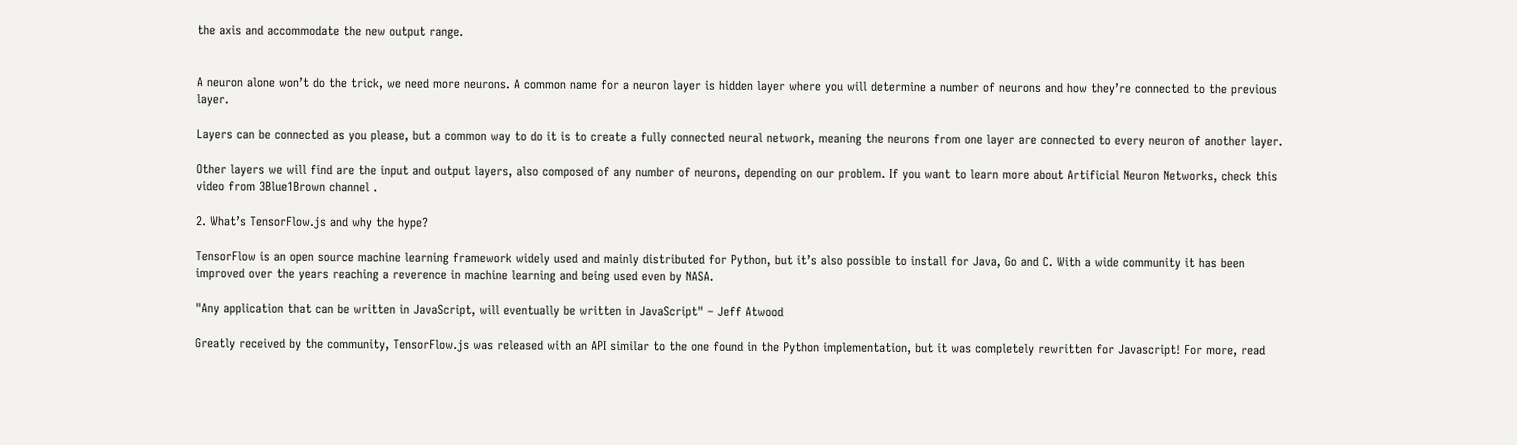the axis and accommodate the new output range.


A neuron alone won’t do the trick, we need more neurons. A common name for a neuron layer is hidden layer where you will determine a number of neurons and how they’re connected to the previous layer.

Layers can be connected as you please, but a common way to do it is to create a fully connected neural network, meaning the neurons from one layer are connected to every neuron of another layer.

Other layers we will find are the input and output layers, also composed of any number of neurons, depending on our problem. If you want to learn more about Artificial Neuron Networks, check this video from 3Blue1Brown channel .

2. What’s TensorFlow.js and why the hype?

TensorFlow is an open source machine learning framework widely used and mainly distributed for Python, but it’s also possible to install for Java, Go and C. With a wide community it has been improved over the years reaching a reverence in machine learning and being used even by NASA.

"Any application that can be written in JavaScript, will eventually be written in JavaScript" – Jeff Atwood

Greatly received by the community, TensorFlow.js was released with an API similar to the one found in the Python implementation, but it was completely rewritten for Javascript! For more, read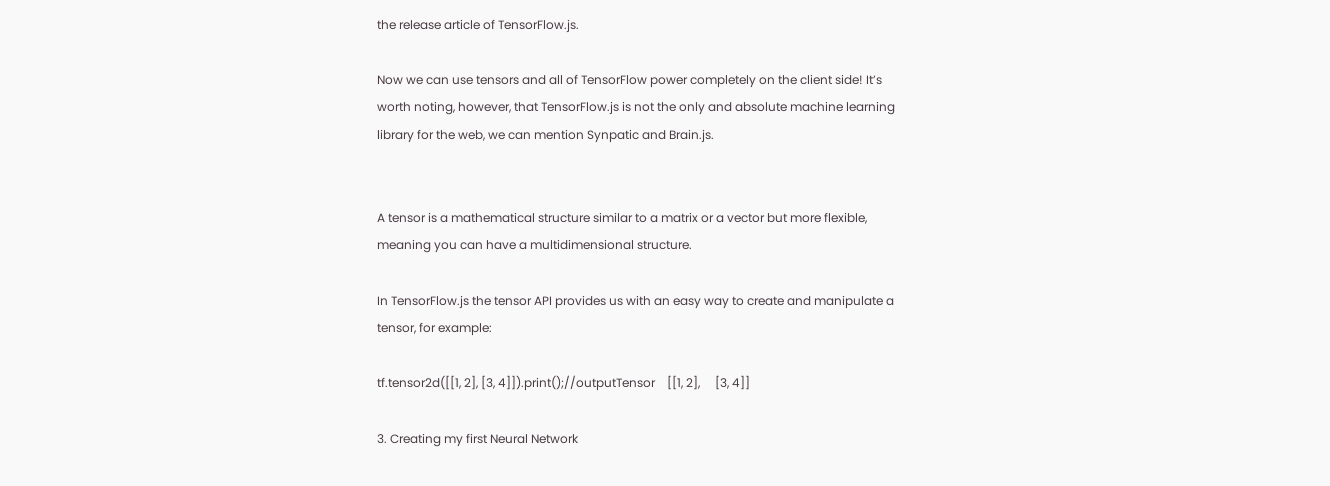the release article of TensorFlow.js.

Now we can use tensors and all of TensorFlow power completely on the client side! It’s worth noting, however, that TensorFlow.js is not the only and absolute machine learning library for the web, we can mention Synpatic and Brain.js.


A tensor is a mathematical structure similar to a matrix or a vector but more flexible, meaning you can have a multidimensional structure.

In TensorFlow.js the tensor API provides us with an easy way to create and manipulate a tensor, for example:

tf.tensor2d([[1, 2], [3, 4]]).print();//outputTensor    [[1, 2],     [3, 4]]

3. Creating my first Neural Network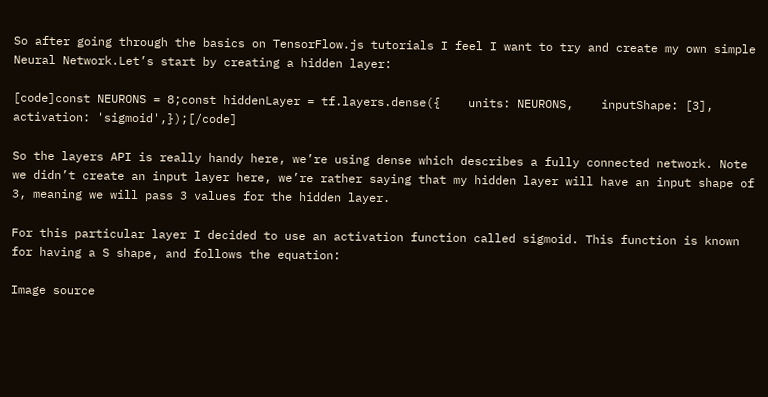So after going through the basics on TensorFlow.js tutorials I feel I want to try and create my own simple Neural Network.Let’s start by creating a hidden layer:

[code]const NEURONS = 8;const hiddenLayer = tf.layers.dense({    units: NEURONS,    inputShape: [3],    activation: 'sigmoid',});[/code]

So the layers API is really handy here, we’re using dense which describes a fully connected network. Note we didn’t create an input layer here, we’re rather saying that my hidden layer will have an input shape of 3, meaning we will pass 3 values for the hidden layer.

For this particular layer I decided to use an activation function called sigmoid. This function is known for having a S shape, and follows the equation:

Image source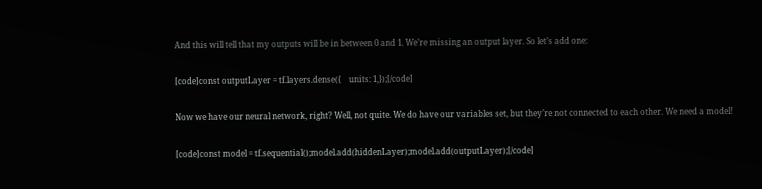And this will tell that my outputs will be in between 0 and 1. We’re missing an output layer. So let’s add one:

[code]const outputLayer = tf.layers.dense({    units: 1,});[/code]

Now we have our neural network, right? Well, not quite. We do have our variables set, but they’re not connected to each other. We need a model!

[code]const model = tf.sequential();model.add(hiddenLayer);model.add(outputLayer);[/code]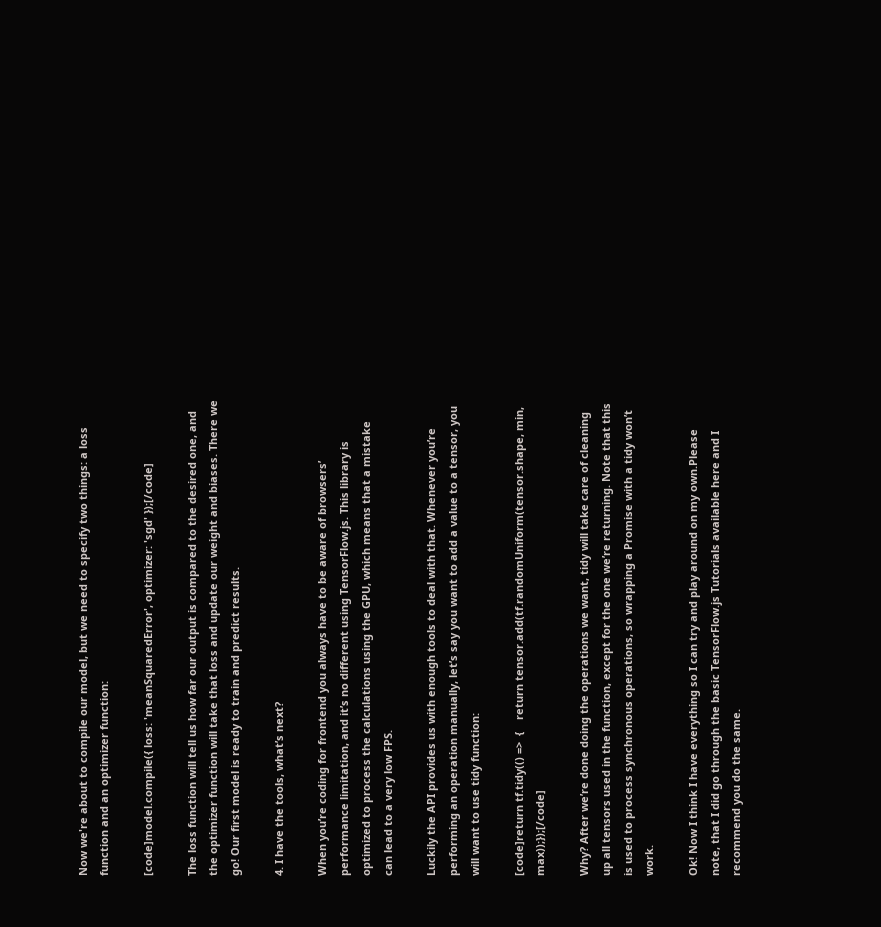Now we're about to compile our model, but we need to specify two things: a loss function and an optimizer function:

[code]model.compile({ loss: 'meanSquaredError', optimizer: 'sgd' });[/code]

The loss function will tell us how far our output is compared to the desired one, and the optimizer function will take that loss and update our weight and biases. There we go! Our first model is ready to train and predict results.

4. I have the tools, what’s next?

When you’re coding for frontend you always have to be aware of browsers’ performance limitation, and it’s no different using TensorFlow.js. This library is optimized to process the calculations using the GPU, which means that a mistake can lead to a very low FPS.

Luckily the API provides us with enough tools to deal with that. Whenever you’re performing an operation manually, let’s say you want to add a value to a tensor, you will want to use tidy function:

[code]return tf.tidy(() =>  {    return tensor.add(tf.randomUniform(tensor.shape, min, max));});[/code]

Why? After we’re done doing the operations we want, tidy will take care of cleaning up all tensors used in the function, except for the one we’re returning. Note that this is used to process synchronous operations, so wrapping a Promise with a tidy won’t work.

Ok! Now I think I have everything so I can try and play around on my own.Please note, that I did go through the basic TensorFlow.js Tutorials available here and I recommend you do the same.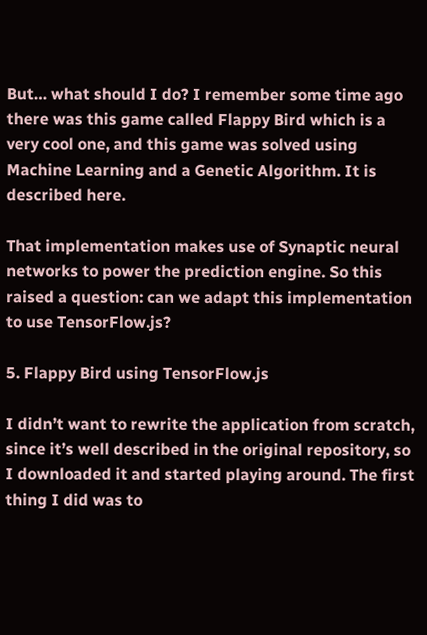But… what should I do? I remember some time ago there was this game called Flappy Bird which is a very cool one, and this game was solved using Machine Learning and a Genetic Algorithm. It is described here.

That implementation makes use of Synaptic neural networks to power the prediction engine. So this raised a question: can we adapt this implementation to use TensorFlow.js?

5. Flappy Bird using TensorFlow.js

I didn’t want to rewrite the application from scratch, since it’s well described in the original repository, so I downloaded it and started playing around. The first thing I did was to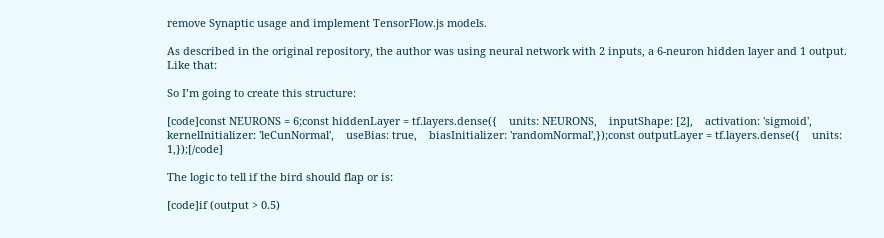remove Synaptic usage and implement TensorFlow.js models.

As described in the original repository, the author was using neural network with 2 inputs, a 6-neuron hidden layer and 1 output. Like that:

So I’m going to create this structure:

[code]const NEURONS = 6;const hiddenLayer = tf.layers.dense({    units: NEURONS,    inputShape: [2],    activation: 'sigmoid',    kernelInitializer: 'leCunNormal',    useBias: true,    biasInitializer: 'randomNormal',});const outputLayer = tf.layers.dense({    units: 1,});[/code]

The logic to tell if the bird should flap or is:

[code]if (output > 0.5)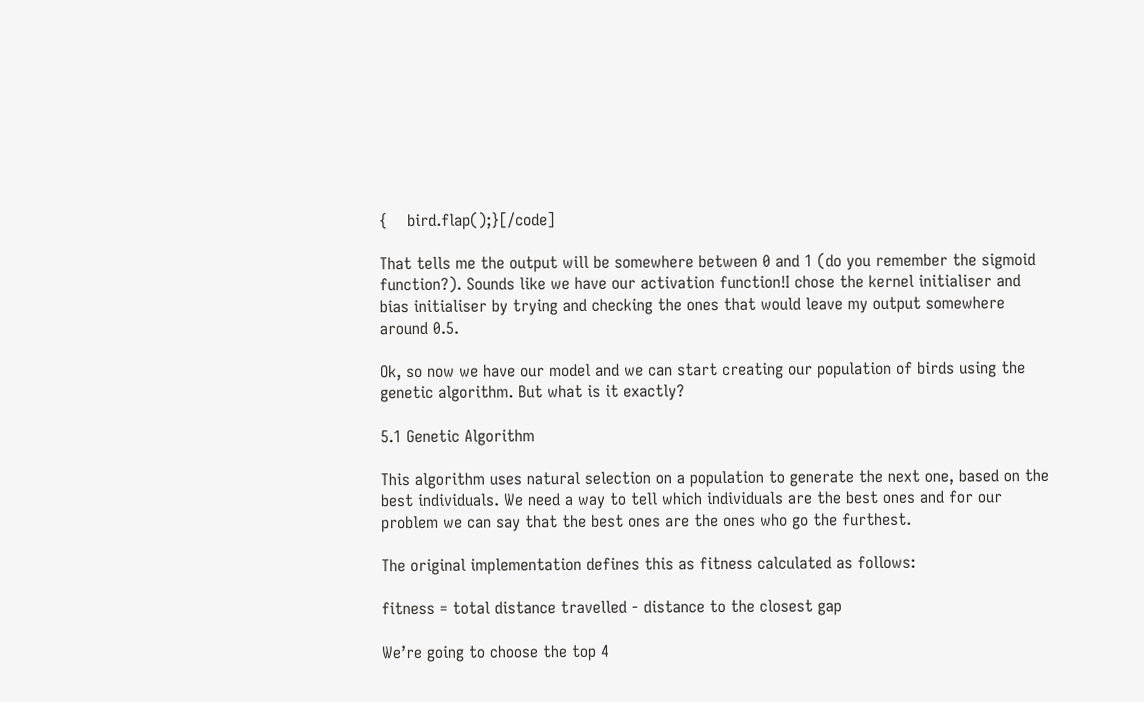{    bird.flap();}[/code]

That tells me the output will be somewhere between 0 and 1 (do you remember the sigmoid function?). Sounds like we have our activation function!I chose the kernel initialiser and bias initialiser by trying and checking the ones that would leave my output somewhere around 0.5.

Ok, so now we have our model and we can start creating our population of birds using the genetic algorithm. But what is it exactly?

5.1 Genetic Algorithm

This algorithm uses natural selection on a population to generate the next one, based on the best individuals. We need a way to tell which individuals are the best ones and for our problem we can say that the best ones are the ones who go the furthest.

The original implementation defines this as fitness calculated as follows:

fitness = total distance travelled - distance to the closest gap

We’re going to choose the top 4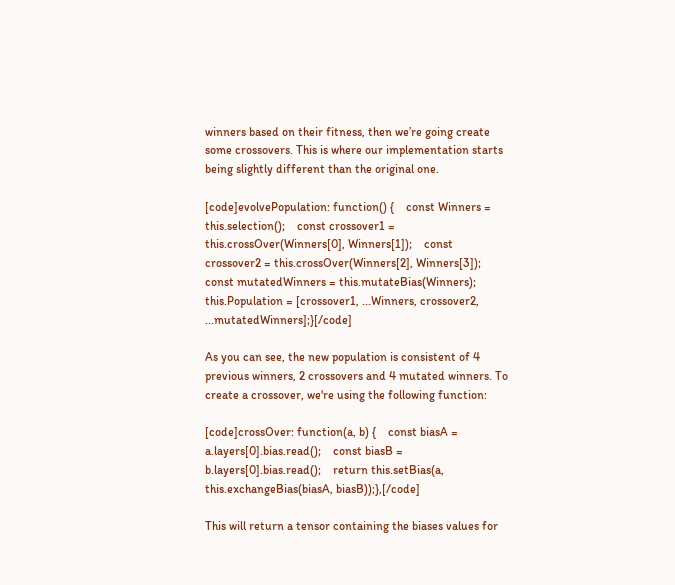winners based on their fitness, then we’re going create some crossovers. This is where our implementation starts being slightly different than the original one.

[code]evolvePopulation: function() {    const Winners = this.selection();    const crossover1 = this.crossOver(Winners[0], Winners[1]);    const crossover2 = this.crossOver(Winners[2], Winners[3]);    const mutatedWinners = this.mutateBias(Winners);    this.Population = [crossover1, ...Winners, crossover2, ...mutatedWinners];}[/code]

As you can see, the new population is consistent of 4 previous winners, 2 crossovers and 4 mutated winners. To create a crossover, we're using the following function:

[code]crossOver: function(a, b) {    const biasA = a.layers[0].bias.read();    const biasB = b.layers[0].bias.read();    return this.setBias(a, this.exchangeBias(biasA, biasB));},[/code]

This will return a tensor containing the biases values for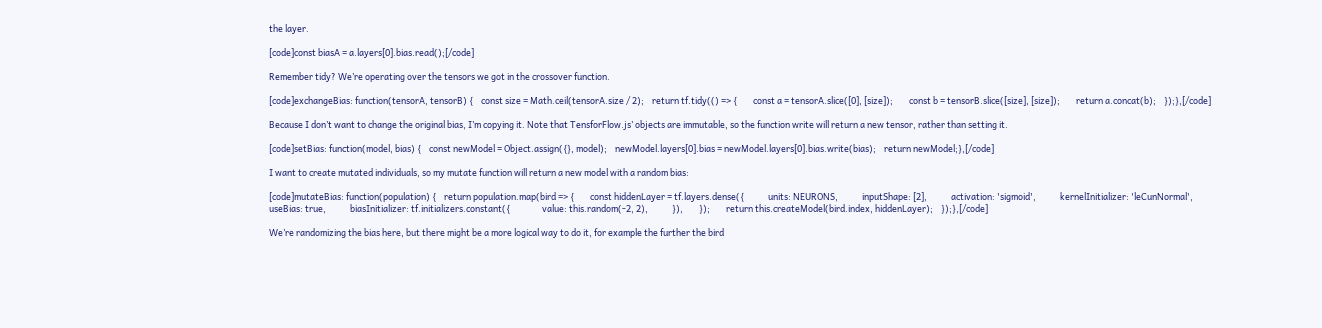the layer.

[code]const biasA = a.layers[0].bias.read();[/code]

Remember tidy? We’re operating over the tensors we got in the crossover function.

[code]exchangeBias: function(tensorA, tensorB) {    const size = Math.ceil(tensorA.size / 2);    return tf.tidy(() => {        const a = tensorA.slice([0], [size]);        const b = tensorB.slice([size], [size]);        return a.concat(b);    });},[/code]

Because I don’t want to change the original bias, I’m copying it. Note that TensforFlow.js’ objects are immutable, so the function write will return a new tensor, rather than setting it.

[code]setBias: function(model, bias) {    const newModel = Object.assign({}, model);    newModel.layers[0].bias = newModel.layers[0].bias.write(bias);    return newModel;},[/code]

I want to create mutated individuals, so my mutate function will return a new model with a random bias:

[code]mutateBias: function(population) {    return population.map(bird => {        const hiddenLayer = tf.layers.dense({            units: NEURONS,            inputShape: [2],            activation: 'sigmoid',            kernelInitializer: 'leCunNormal',            useBias: true,            biasInitializer: tf.initializers.constant({                value: this.random(-2, 2),            }),        });        return this.createModel(bird.index, hiddenLayer);    });},[/code]

We’re randomizing the bias here, but there might be a more logical way to do it, for example the further the bird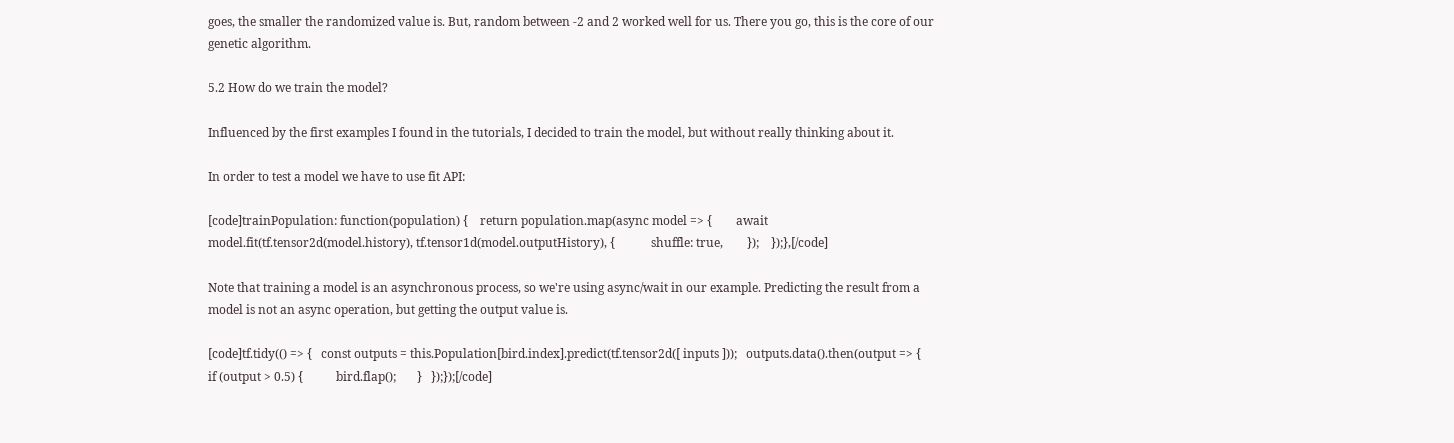goes, the smaller the randomized value is. But, random between -2 and 2 worked well for us. There you go, this is the core of our genetic algorithm.

5.2 How do we train the model?

Influenced by the first examples I found in the tutorials, I decided to train the model, but without really thinking about it.

In order to test a model we have to use fit API:

[code]trainPopulation: function(population) {    return population.map(async model => {        await model.fit(tf.tensor2d(model.history), tf.tensor1d(model.outputHistory), {            shuffle: true,        });    });},[/code]

Note that training a model is an asynchronous process, so we're using async/wait in our example. Predicting the result from a model is not an async operation, but getting the output value is.

[code]tf.tidy(() => {   const outputs = this.Population[bird.index].predict(tf.tensor2d([ inputs ]));   outputs.data().then(output => {       if (output > 0.5) {           bird.flap();       }   });});[/code]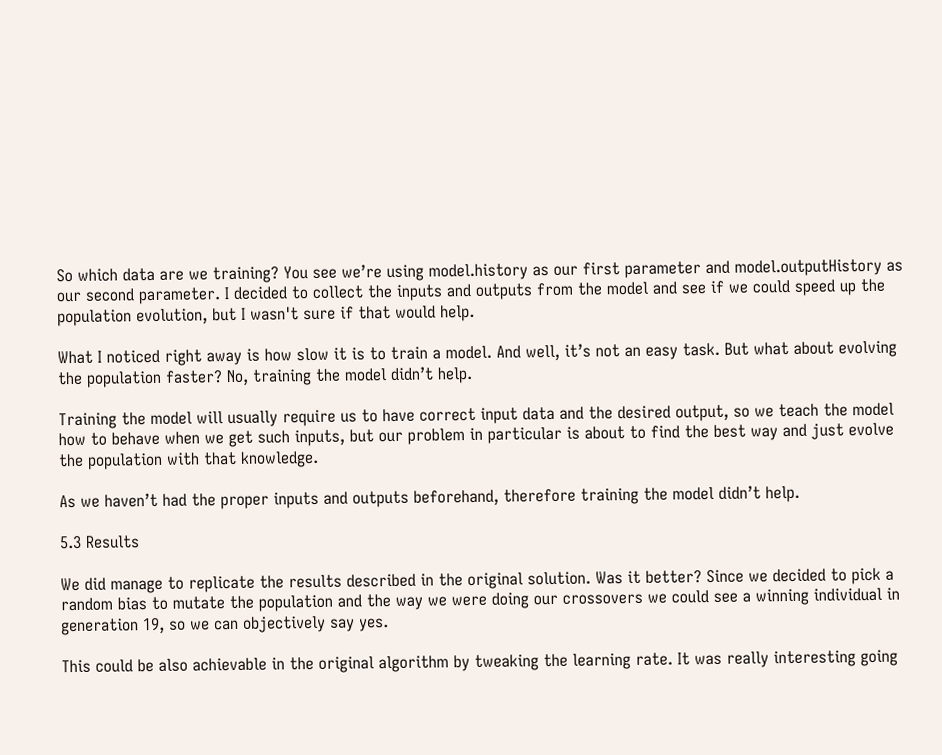So which data are we training? You see we’re using model.history as our first parameter and model.outputHistory as our second parameter. I decided to collect the inputs and outputs from the model and see if we could speed up the population evolution, but I wasn't sure if that would help.

What I noticed right away is how slow it is to train a model. And well, it’s not an easy task. But what about evolving the population faster? No, training the model didn’t help.

Training the model will usually require us to have correct input data and the desired output, so we teach the model how to behave when we get such inputs, but our problem in particular is about to find the best way and just evolve the population with that knowledge.

As we haven’t had the proper inputs and outputs beforehand, therefore training the model didn’t help.

5.3 Results

We did manage to replicate the results described in the original solution. Was it better? Since we decided to pick a random bias to mutate the population and the way we were doing our crossovers we could see a winning individual in generation 19, so we can objectively say yes.

This could be also achievable in the original algorithm by tweaking the learning rate. It was really interesting going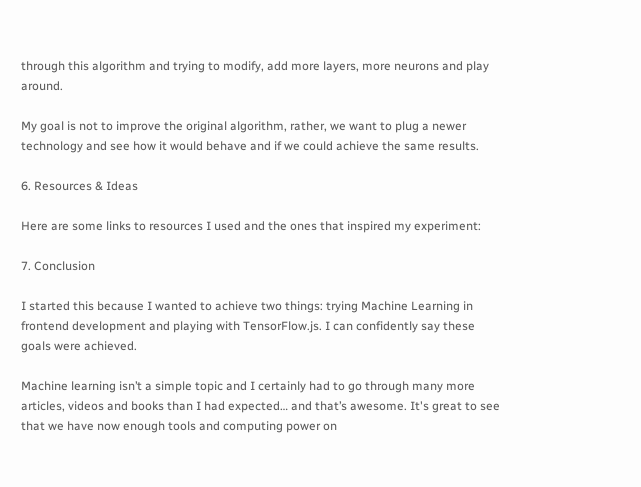through this algorithm and trying to modify, add more layers, more neurons and play around.

My goal is not to improve the original algorithm, rather, we want to plug a newer technology and see how it would behave and if we could achieve the same results.

6. Resources & Ideas

Here are some links to resources I used and the ones that inspired my experiment:

7. Conclusion

I started this because I wanted to achieve two things: trying Machine Learning in frontend development and playing with TensorFlow.js. I can confidently say these goals were achieved.

Machine learning isn’t a simple topic and I certainly had to go through many more articles, videos and books than I had expected… and that’s awesome. It's great to see that we have now enough tools and computing power on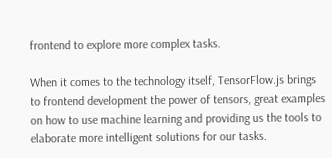frontend to explore more complex tasks.

When it comes to the technology itself, TensorFlow.js brings to frontend development the power of tensors, great examples on how to use machine learning and providing us the tools to elaborate more intelligent solutions for our tasks.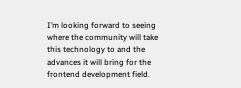I’m looking forward to seeing where the community will take this technology to and the advances it will bring for the frontend development field.